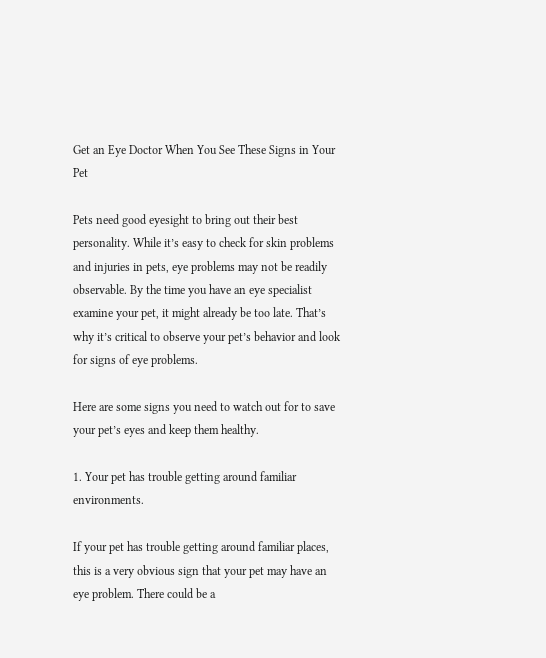Get an Eye Doctor When You See These Signs in Your Pet

Pets need good eyesight to bring out their best personality. While it’s easy to check for skin problems and injuries in pets, eye problems may not be readily observable. By the time you have an eye specialist examine your pet, it might already be too late. That’s why it’s critical to observe your pet’s behavior and look for signs of eye problems.

Here are some signs you need to watch out for to save your pet’s eyes and keep them healthy.

1. Your pet has trouble getting around familiar environments.

If your pet has trouble getting around familiar places, this is a very obvious sign that your pet may have an eye problem. There could be a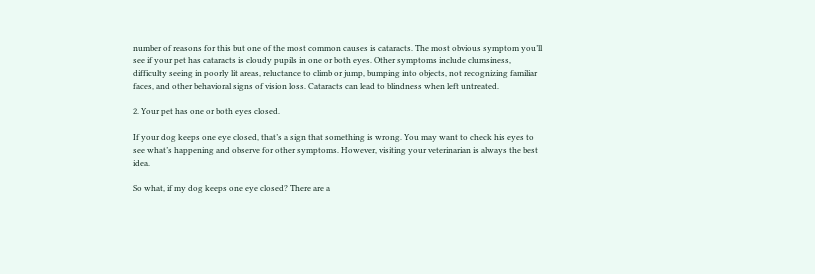number of reasons for this but one of the most common causes is cataracts. The most obvious symptom you’ll see if your pet has cataracts is cloudy pupils in one or both eyes. Other symptoms include clumsiness, difficulty seeing in poorly lit areas, reluctance to climb or jump, bumping into objects, not recognizing familiar faces, and other behavioral signs of vision loss. Cataracts can lead to blindness when left untreated.

2. Your pet has one or both eyes closed.

If your dog keeps one eye closed, that’s a sign that something is wrong. You may want to check his eyes to see what’s happening and observe for other symptoms. However, visiting your veterinarian is always the best idea.

So what, if my dog keeps one eye closed? There are a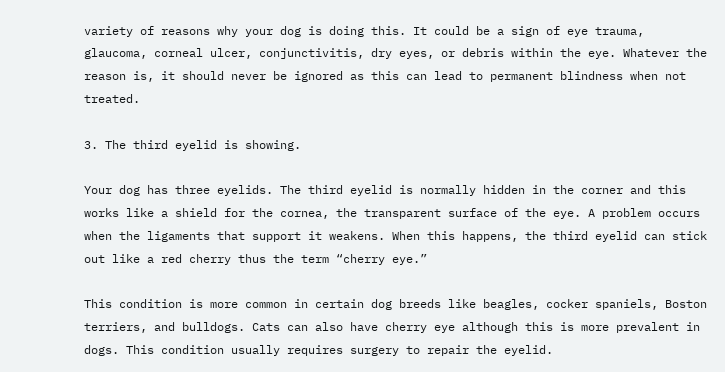variety of reasons why your dog is doing this. It could be a sign of eye trauma, glaucoma, corneal ulcer, conjunctivitis, dry eyes, or debris within the eye. Whatever the reason is, it should never be ignored as this can lead to permanent blindness when not treated.

3. The third eyelid is showing.

Your dog has three eyelids. The third eyelid is normally hidden in the corner and this works like a shield for the cornea, the transparent surface of the eye. A problem occurs when the ligaments that support it weakens. When this happens, the third eyelid can stick out like a red cherry thus the term “cherry eye.”

This condition is more common in certain dog breeds like beagles, cocker spaniels, Boston terriers, and bulldogs. Cats can also have cherry eye although this is more prevalent in dogs. This condition usually requires surgery to repair the eyelid.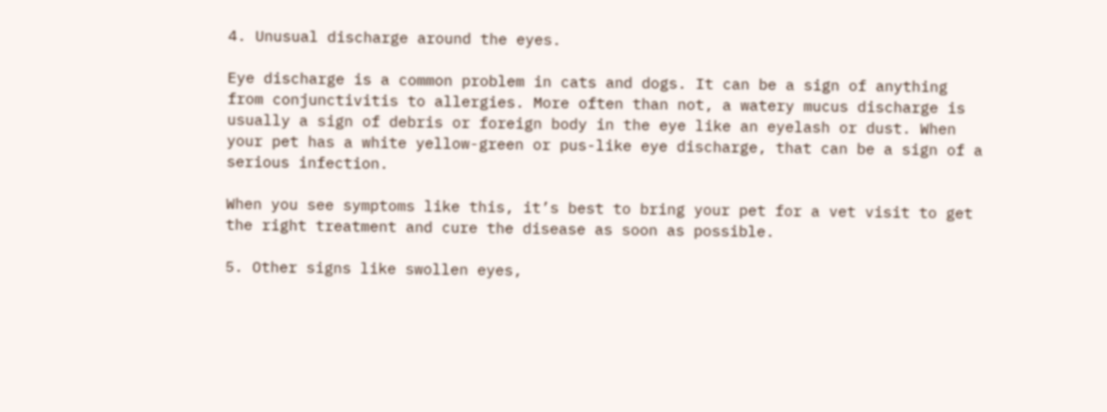4. Unusual discharge around the eyes.

Eye discharge is a common problem in cats and dogs. It can be a sign of anything from conjunctivitis to allergies. More often than not, a watery mucus discharge is usually a sign of debris or foreign body in the eye like an eyelash or dust. When your pet has a white yellow-green or pus-like eye discharge, that can be a sign of a serious infection.

When you see symptoms like this, it’s best to bring your pet for a vet visit to get the right treatment and cure the disease as soon as possible.

5. Other signs like swollen eyes,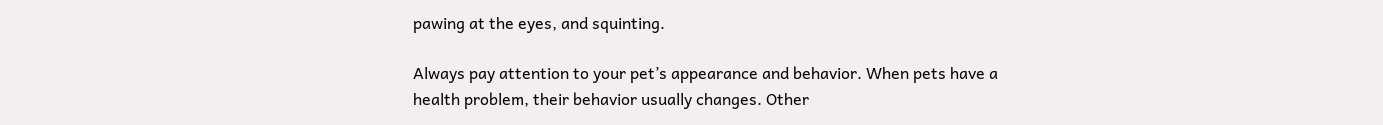pawing at the eyes, and squinting.

Always pay attention to your pet’s appearance and behavior. When pets have a health problem, their behavior usually changes. Other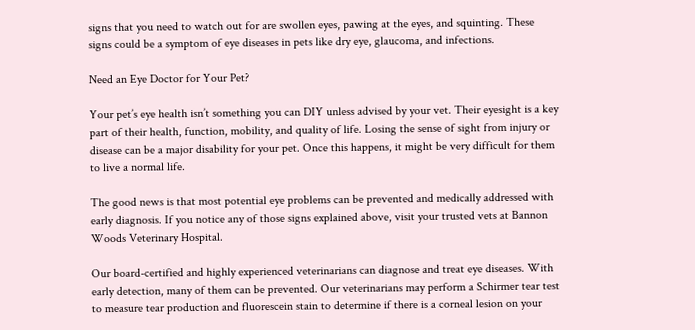signs that you need to watch out for are swollen eyes, pawing at the eyes, and squinting. These signs could be a symptom of eye diseases in pets like dry eye, glaucoma, and infections.

Need an Eye Doctor for Your Pet?

Your pet’s eye health isn’t something you can DIY unless advised by your vet. Their eyesight is a key part of their health, function, mobility, and quality of life. Losing the sense of sight from injury or disease can be a major disability for your pet. Once this happens, it might be very difficult for them to live a normal life.

The good news is that most potential eye problems can be prevented and medically addressed with early diagnosis. If you notice any of those signs explained above, visit your trusted vets at Bannon Woods Veterinary Hospital.

Our board-certified and highly experienced veterinarians can diagnose and treat eye diseases. With early detection, many of them can be prevented. Our veterinarians may perform a Schirmer tear test to measure tear production and fluorescein stain to determine if there is a corneal lesion on your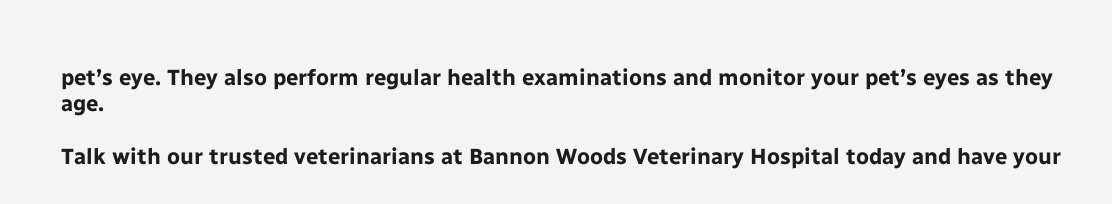pet’s eye. They also perform regular health examinations and monitor your pet’s eyes as they age.

Talk with our trusted veterinarians at Bannon Woods Veterinary Hospital today and have your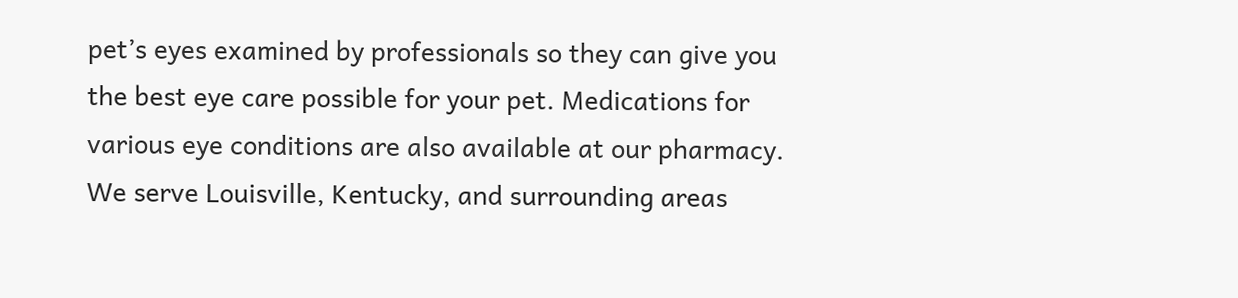pet’s eyes examined by professionals so they can give you the best eye care possible for your pet. Medications for various eye conditions are also available at our pharmacy. We serve Louisville, Kentucky, and surrounding areas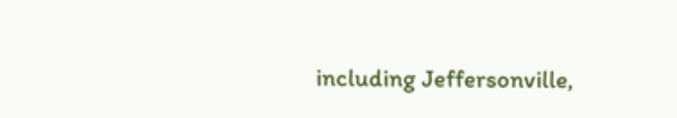including Jeffersonville,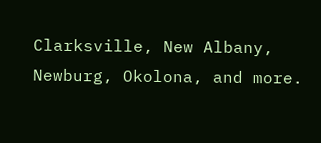Clarksville, New Albany, Newburg, Okolona, and more.